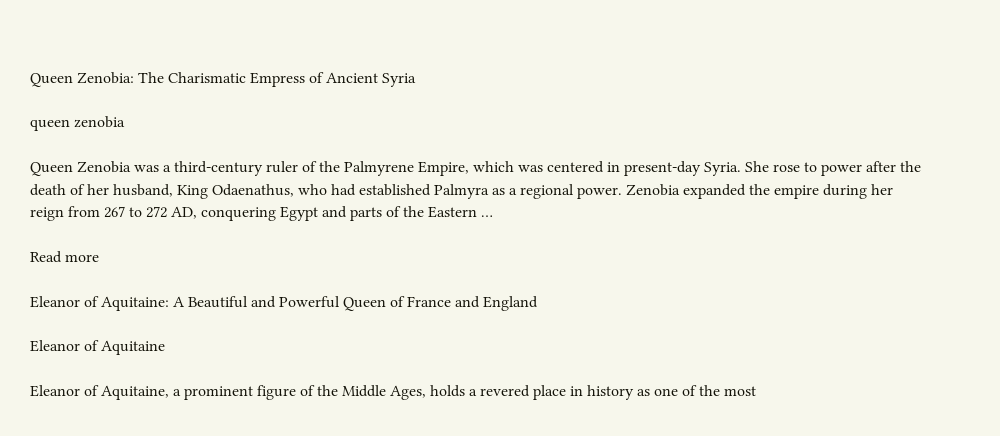Queen Zenobia: The Charismatic Empress of Ancient Syria

queen zenobia

Queen Zenobia was a third-century ruler of the Palmyrene Empire, which was centered in present-day Syria. She rose to power after the death of her husband, King Odaenathus, who had established Palmyra as a regional power. Zenobia expanded the empire during her reign from 267 to 272 AD, conquering Egypt and parts of the Eastern …

Read more

Eleanor of Aquitaine: A Beautiful and Powerful Queen of France and England

Eleanor of Aquitaine

Eleanor of Aquitaine, a prominent figure of the Middle Ages, holds a revered place in history as one of the most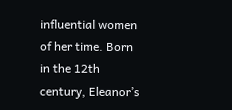influential women of her time. Born in the 12th century, Eleanor’s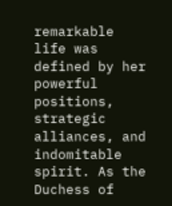remarkable life was defined by her powerful positions, strategic alliances, and indomitable spirit. As the Duchess of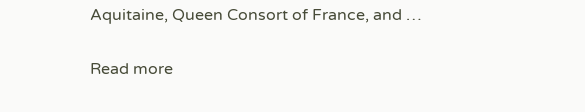Aquitaine, Queen Consort of France, and …

Read more